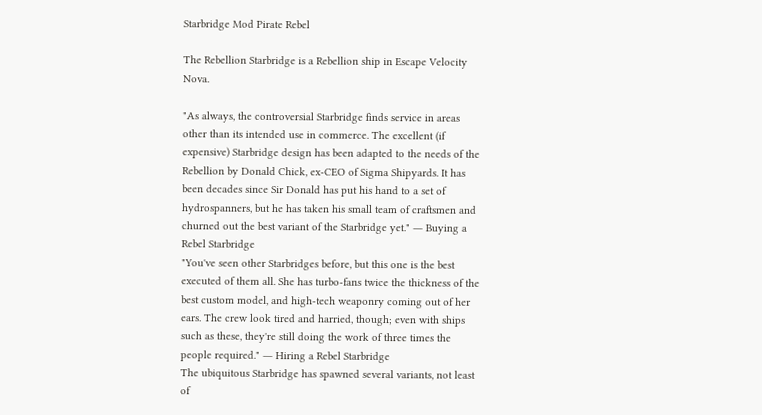Starbridge Mod Pirate Rebel

The Rebellion Starbridge is a Rebellion ship in Escape Velocity Nova.

"As always, the controversial Starbridge finds service in areas other than its intended use in commerce. The excellent (if expensive) Starbridge design has been adapted to the needs of the Rebellion by Donald Chick, ex-CEO of Sigma Shipyards. It has been decades since Sir Donald has put his hand to a set of hydrospanners, but he has taken his small team of craftsmen and churned out the best variant of the Starbridge yet." ― Buying a Rebel Starbridge
"You've seen other Starbridges before, but this one is the best executed of them all. She has turbo-fans twice the thickness of the best custom model, and high-tech weaponry coming out of her ears. The crew look tired and harried, though; even with ships such as these, they're still doing the work of three times the people required." ― Hiring a Rebel Starbridge
The ubiquitous Starbridge has spawned several variants, not least of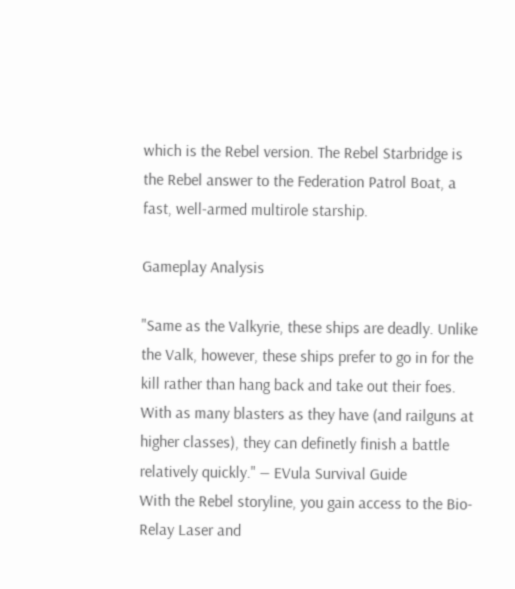which is the Rebel version. The Rebel Starbridge is the Rebel answer to the Federation Patrol Boat, a fast, well-armed multirole starship.

Gameplay Analysis

"Same as the Valkyrie, these ships are deadly. Unlike the Valk, however, these ships prefer to go in for the kill rather than hang back and take out their foes. With as many blasters as they have (and railguns at higher classes), they can definetly finish a battle relatively quickly." ― EVula Survival Guide
With the Rebel storyline, you gain access to the Bio-Relay Laser and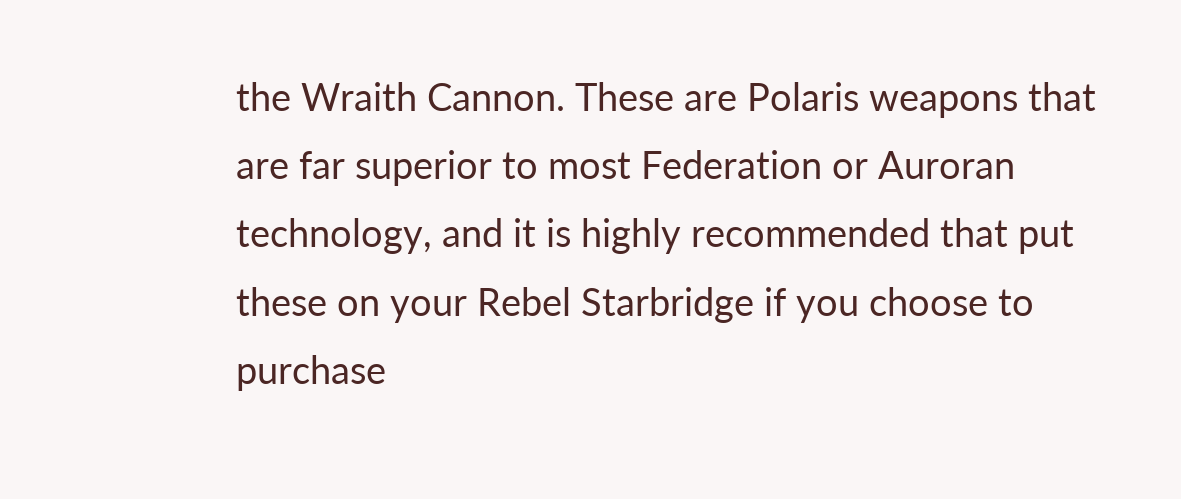the Wraith Cannon. These are Polaris weapons that are far superior to most Federation or Auroran technology, and it is highly recommended that put these on your Rebel Starbridge if you choose to purchase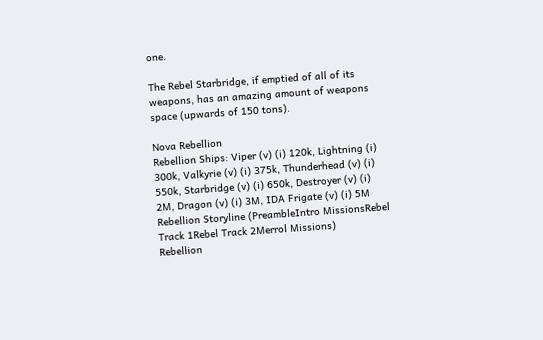one.

The Rebel Starbridge, if emptied of all of its weapons, has an amazing amount of weapons space (upwards of 150 tons).

Nova Rebellion
Rebellion Ships: Viper (v) (i) 120k, Lightning (i) 300k, Valkyrie (v) (i) 375k, Thunderhead (v) (i) 550k, Starbridge (v) (i) 650k, Destroyer (v) (i) 2M, Dragon (v) (i) 3M, IDA Frigate (v) (i) 5M
Rebellion Storyline (PreambleIntro MissionsRebel Track 1Rebel Track 2Merrol Missions)
Rebellion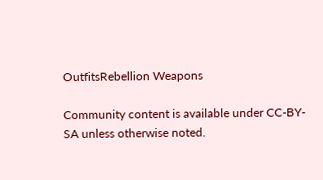OutfitsRebellion Weapons

Community content is available under CC-BY-SA unless otherwise noted.